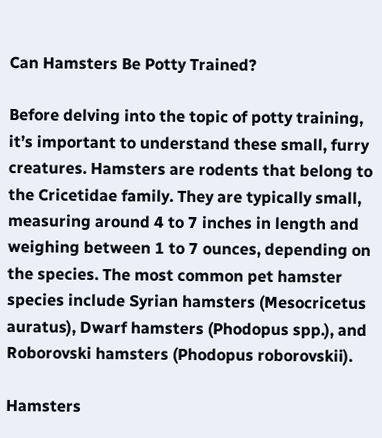Can Hamsters Be Potty Trained?

Before delving into the topic of potty training, it’s important to understand these small, furry creatures. Hamsters are rodents that belong to the Cricetidae family. They are typically small, measuring around 4 to 7 inches in length and weighing between 1 to 7 ounces, depending on the species. The most common pet hamster species include Syrian hamsters (Mesocricetus auratus), Dwarf hamsters (Phodopus spp.), and Roborovski hamsters (Phodopus roborovskii).

Hamsters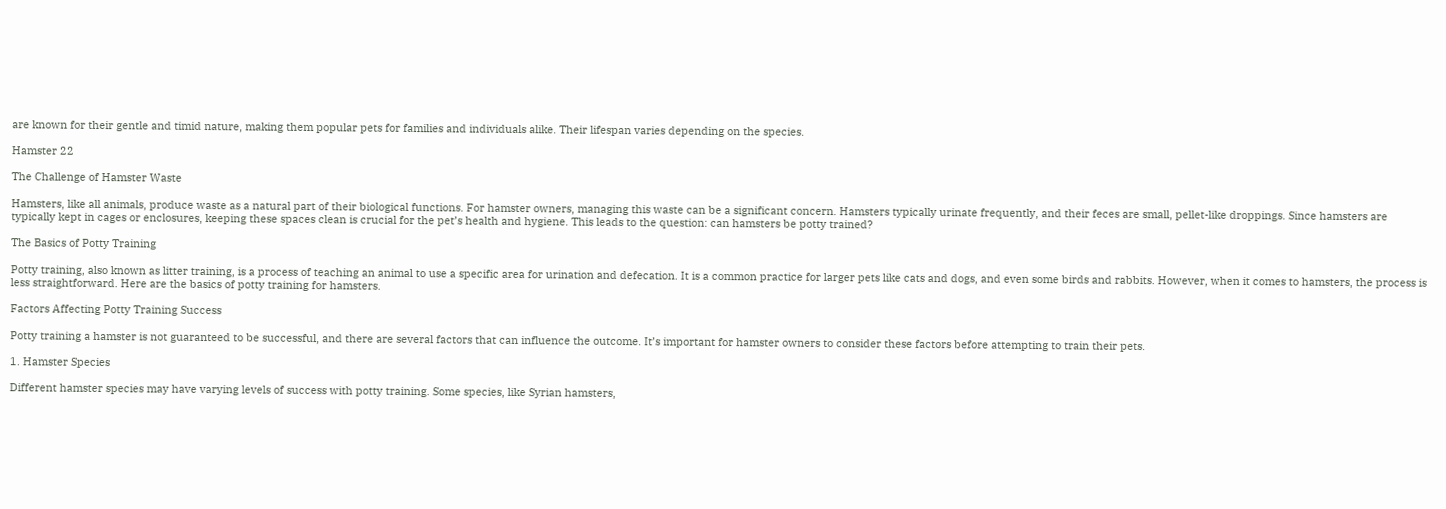are known for their gentle and timid nature, making them popular pets for families and individuals alike. Their lifespan varies depending on the species.

Hamster 22

The Challenge of Hamster Waste

Hamsters, like all animals, produce waste as a natural part of their biological functions. For hamster owners, managing this waste can be a significant concern. Hamsters typically urinate frequently, and their feces are small, pellet-like droppings. Since hamsters are typically kept in cages or enclosures, keeping these spaces clean is crucial for the pet’s health and hygiene. This leads to the question: can hamsters be potty trained?

The Basics of Potty Training

Potty training, also known as litter training, is a process of teaching an animal to use a specific area for urination and defecation. It is a common practice for larger pets like cats and dogs, and even some birds and rabbits. However, when it comes to hamsters, the process is less straightforward. Here are the basics of potty training for hamsters.

Factors Affecting Potty Training Success

Potty training a hamster is not guaranteed to be successful, and there are several factors that can influence the outcome. It’s important for hamster owners to consider these factors before attempting to train their pets.

1. Hamster Species

Different hamster species may have varying levels of success with potty training. Some species, like Syrian hamsters,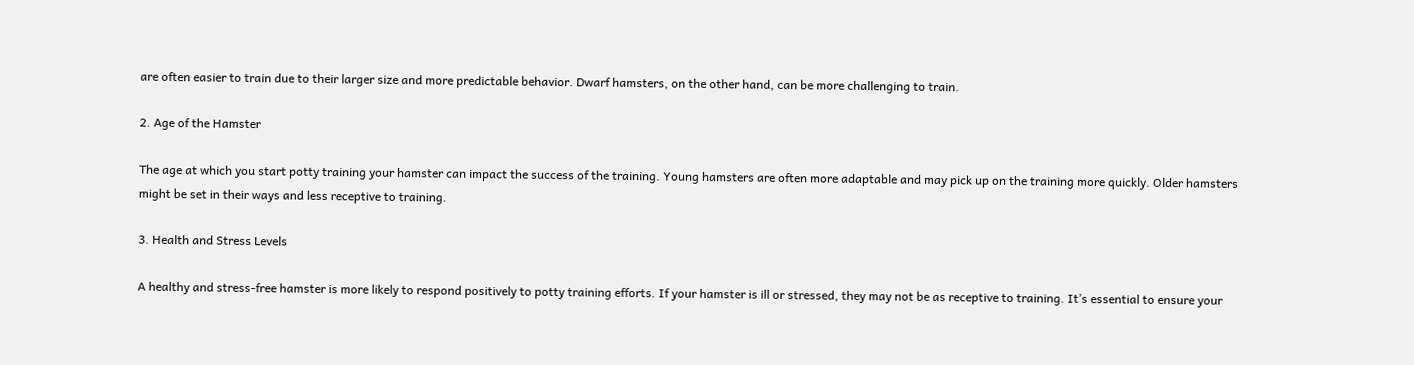are often easier to train due to their larger size and more predictable behavior. Dwarf hamsters, on the other hand, can be more challenging to train.

2. Age of the Hamster

The age at which you start potty training your hamster can impact the success of the training. Young hamsters are often more adaptable and may pick up on the training more quickly. Older hamsters might be set in their ways and less receptive to training.

3. Health and Stress Levels

A healthy and stress-free hamster is more likely to respond positively to potty training efforts. If your hamster is ill or stressed, they may not be as receptive to training. It’s essential to ensure your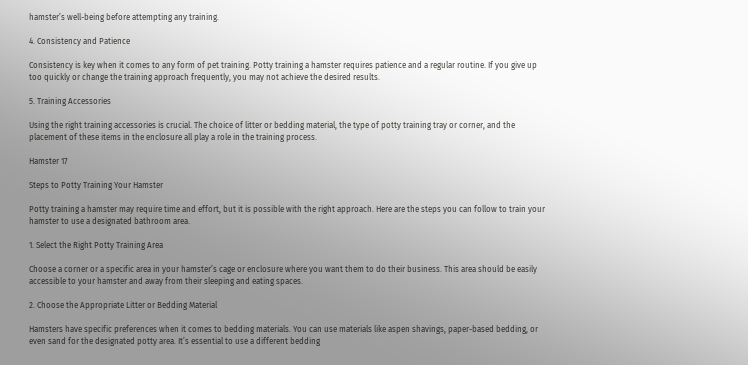hamster’s well-being before attempting any training.

4. Consistency and Patience

Consistency is key when it comes to any form of pet training. Potty training a hamster requires patience and a regular routine. If you give up too quickly or change the training approach frequently, you may not achieve the desired results.

5. Training Accessories

Using the right training accessories is crucial. The choice of litter or bedding material, the type of potty training tray or corner, and the placement of these items in the enclosure all play a role in the training process.

Hamster 17

Steps to Potty Training Your Hamster

Potty training a hamster may require time and effort, but it is possible with the right approach. Here are the steps you can follow to train your hamster to use a designated bathroom area.

1. Select the Right Potty Training Area

Choose a corner or a specific area in your hamster’s cage or enclosure where you want them to do their business. This area should be easily accessible to your hamster and away from their sleeping and eating spaces.

2. Choose the Appropriate Litter or Bedding Material

Hamsters have specific preferences when it comes to bedding materials. You can use materials like aspen shavings, paper-based bedding, or even sand for the designated potty area. It’s essential to use a different bedding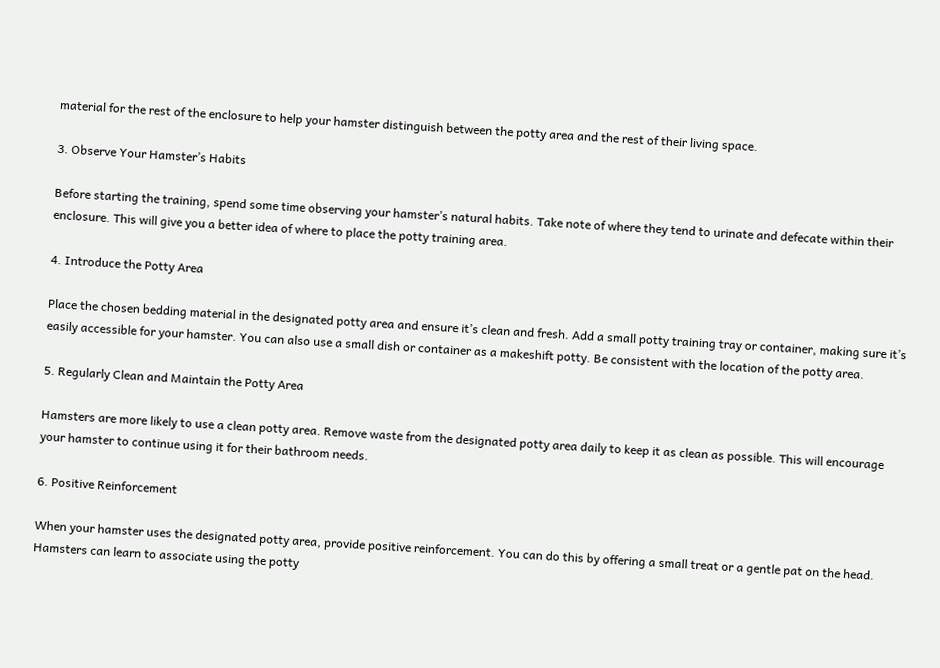material for the rest of the enclosure to help your hamster distinguish between the potty area and the rest of their living space.

3. Observe Your Hamster’s Habits

Before starting the training, spend some time observing your hamster’s natural habits. Take note of where they tend to urinate and defecate within their enclosure. This will give you a better idea of where to place the potty training area.

4. Introduce the Potty Area

Place the chosen bedding material in the designated potty area and ensure it’s clean and fresh. Add a small potty training tray or container, making sure it’s easily accessible for your hamster. You can also use a small dish or container as a makeshift potty. Be consistent with the location of the potty area.

5. Regularly Clean and Maintain the Potty Area

Hamsters are more likely to use a clean potty area. Remove waste from the designated potty area daily to keep it as clean as possible. This will encourage your hamster to continue using it for their bathroom needs.

6. Positive Reinforcement

When your hamster uses the designated potty area, provide positive reinforcement. You can do this by offering a small treat or a gentle pat on the head. Hamsters can learn to associate using the potty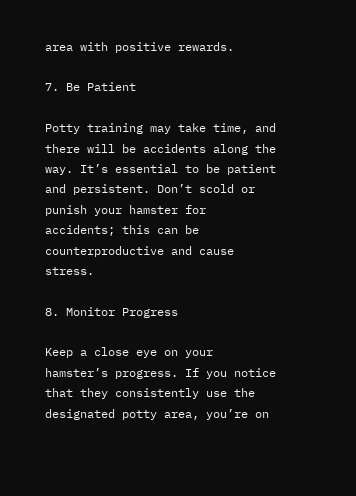area with positive rewards.

7. Be Patient

Potty training may take time, and there will be accidents along the way. It’s essential to be patient and persistent. Don’t scold or punish your hamster for accidents; this can be counterproductive and cause stress.

8. Monitor Progress

Keep a close eye on your hamster’s progress. If you notice that they consistently use the designated potty area, you’re on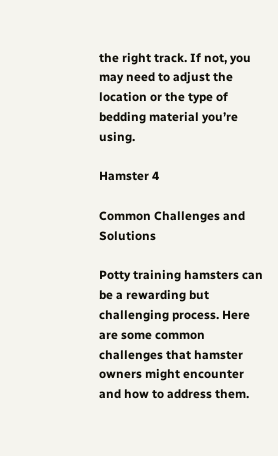the right track. If not, you may need to adjust the location or the type of bedding material you’re using.

Hamster 4

Common Challenges and Solutions

Potty training hamsters can be a rewarding but challenging process. Here are some common challenges that hamster owners might encounter and how to address them.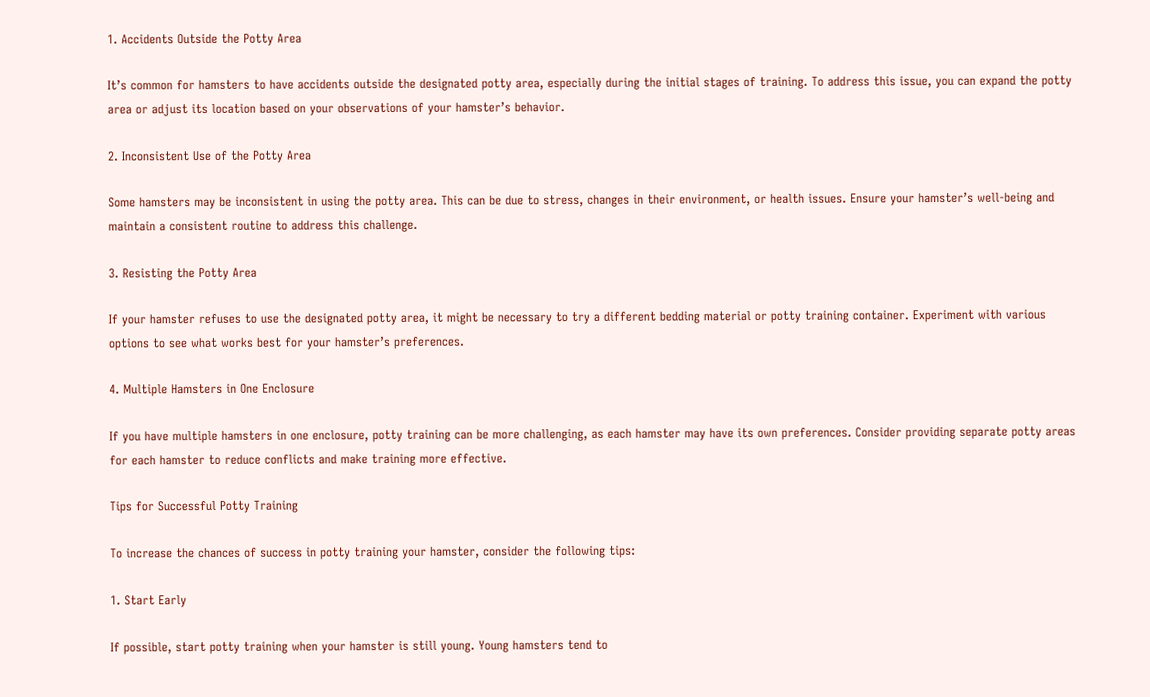1. Accidents Outside the Potty Area

It’s common for hamsters to have accidents outside the designated potty area, especially during the initial stages of training. To address this issue, you can expand the potty area or adjust its location based on your observations of your hamster’s behavior.

2. Inconsistent Use of the Potty Area

Some hamsters may be inconsistent in using the potty area. This can be due to stress, changes in their environment, or health issues. Ensure your hamster’s well-being and maintain a consistent routine to address this challenge.

3. Resisting the Potty Area

If your hamster refuses to use the designated potty area, it might be necessary to try a different bedding material or potty training container. Experiment with various options to see what works best for your hamster’s preferences.

4. Multiple Hamsters in One Enclosure

If you have multiple hamsters in one enclosure, potty training can be more challenging, as each hamster may have its own preferences. Consider providing separate potty areas for each hamster to reduce conflicts and make training more effective.

Tips for Successful Potty Training

To increase the chances of success in potty training your hamster, consider the following tips:

1. Start Early

If possible, start potty training when your hamster is still young. Young hamsters tend to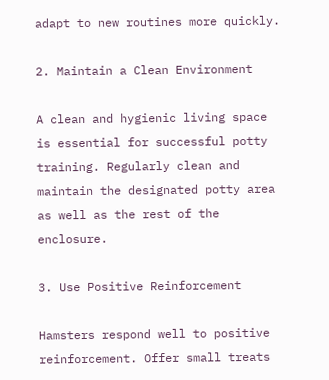adapt to new routines more quickly.

2. Maintain a Clean Environment

A clean and hygienic living space is essential for successful potty training. Regularly clean and maintain the designated potty area as well as the rest of the enclosure.

3. Use Positive Reinforcement

Hamsters respond well to positive reinforcement. Offer small treats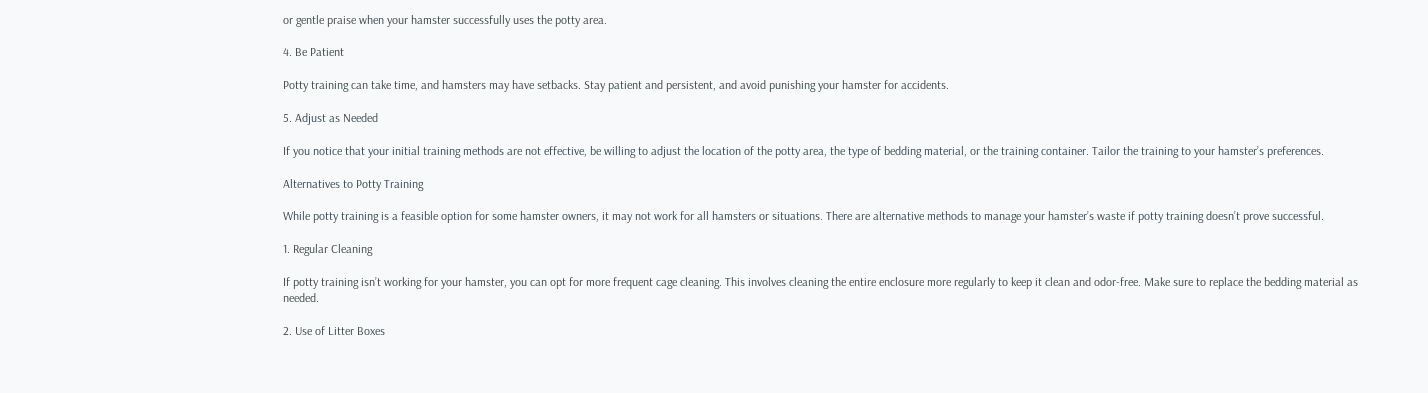or gentle praise when your hamster successfully uses the potty area.

4. Be Patient

Potty training can take time, and hamsters may have setbacks. Stay patient and persistent, and avoid punishing your hamster for accidents.

5. Adjust as Needed

If you notice that your initial training methods are not effective, be willing to adjust the location of the potty area, the type of bedding material, or the training container. Tailor the training to your hamster’s preferences.

Alternatives to Potty Training

While potty training is a feasible option for some hamster owners, it may not work for all hamsters or situations. There are alternative methods to manage your hamster’s waste if potty training doesn’t prove successful.

1. Regular Cleaning

If potty training isn’t working for your hamster, you can opt for more frequent cage cleaning. This involves cleaning the entire enclosure more regularly to keep it clean and odor-free. Make sure to replace the bedding material as needed.

2. Use of Litter Boxes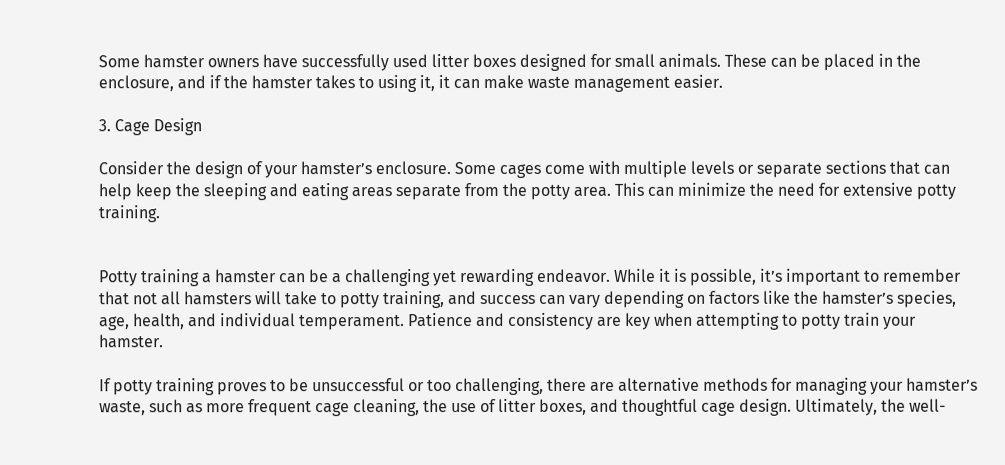Some hamster owners have successfully used litter boxes designed for small animals. These can be placed in the enclosure, and if the hamster takes to using it, it can make waste management easier.

3. Cage Design

Consider the design of your hamster’s enclosure. Some cages come with multiple levels or separate sections that can help keep the sleeping and eating areas separate from the potty area. This can minimize the need for extensive potty training.


Potty training a hamster can be a challenging yet rewarding endeavor. While it is possible, it’s important to remember that not all hamsters will take to potty training, and success can vary depending on factors like the hamster’s species, age, health, and individual temperament. Patience and consistency are key when attempting to potty train your hamster.

If potty training proves to be unsuccessful or too challenging, there are alternative methods for managing your hamster’s waste, such as more frequent cage cleaning, the use of litter boxes, and thoughtful cage design. Ultimately, the well-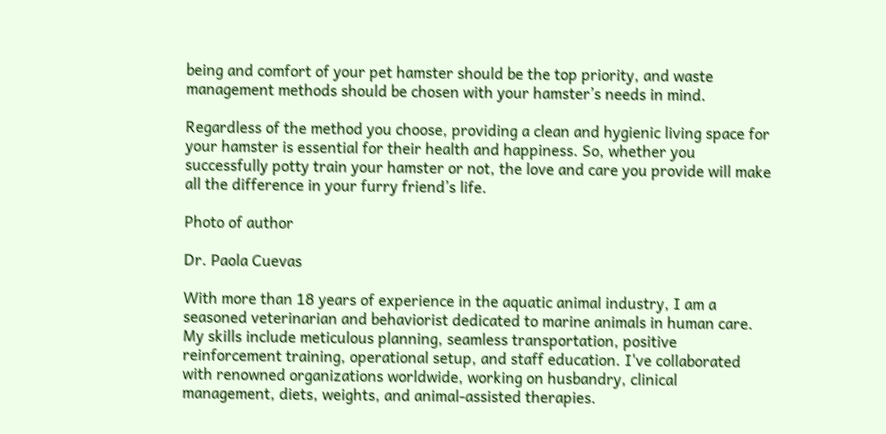being and comfort of your pet hamster should be the top priority, and waste management methods should be chosen with your hamster’s needs in mind.

Regardless of the method you choose, providing a clean and hygienic living space for your hamster is essential for their health and happiness. So, whether you successfully potty train your hamster or not, the love and care you provide will make all the difference in your furry friend’s life.

Photo of author

Dr. Paola Cuevas

With more than 18 years of experience in the aquatic animal industry, I am a seasoned veterinarian and behaviorist dedicated to marine animals in human care. My skills include meticulous planning, seamless transportation, positive reinforcement training, operational setup, and staff education. I've collaborated with renowned organizations worldwide, working on husbandry, clinical management, diets, weights, and animal-assisted therapies.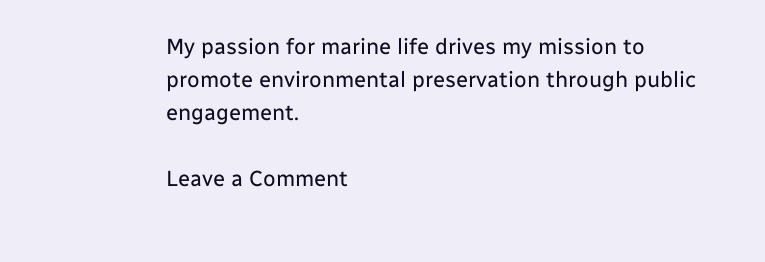My passion for marine life drives my mission to promote environmental preservation through public engagement.

Leave a Comment